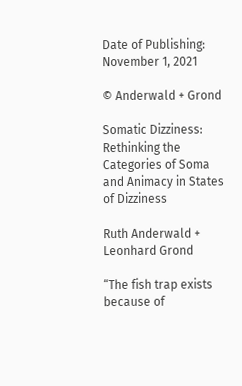Date of Publishing:
November 1, 2021

© Anderwald + Grond

Somatic Dizziness: Rethinking the Categories of Soma and Animacy in States of Dizziness

Ruth Anderwald + Leonhard Grond

“The fish trap exists because of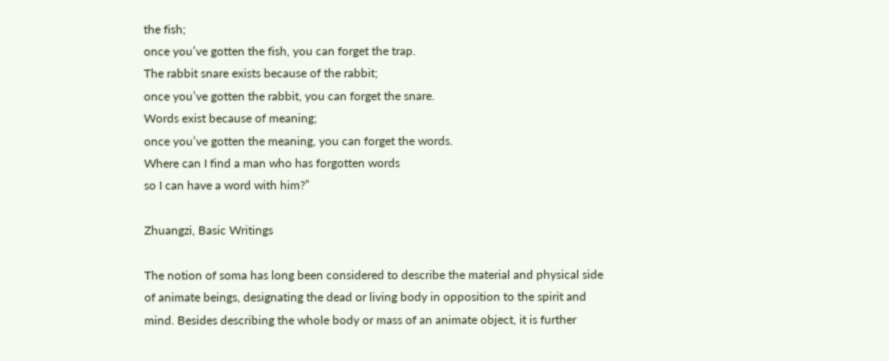the fish;
once you’ve gotten the fish, you can forget the trap.
The rabbit snare exists because of the rabbit;
once you’ve gotten the rabbit, you can forget the snare.
Words exist because of meaning;
once you’ve gotten the meaning, you can forget the words.
Where can I find a man who has forgotten words
so I can have a word with him?”

Zhuangzi, Basic Writings

The notion of soma has long been considered to describe the material and physical side of animate beings, designating the dead or living body in opposition to the spirit and mind. Besides describing the whole body or mass of an animate object, it is further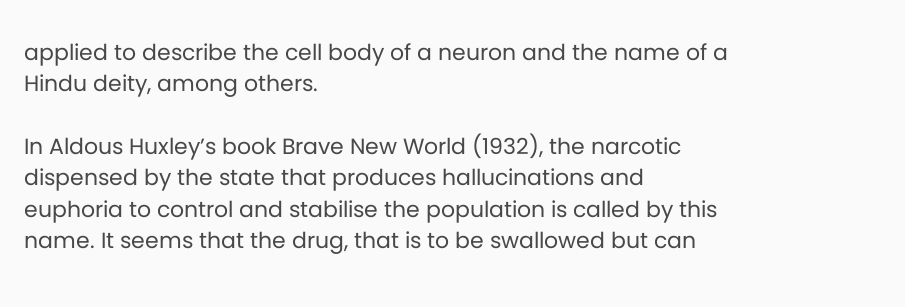applied to describe the cell body of a neuron and the name of a Hindu deity, among others.

In Aldous Huxley’s book Brave New World (1932), the narcotic dispensed by the state that produces hallucinations and euphoria to control and stabilise the population is called by this name. It seems that the drug, that is to be swallowed but can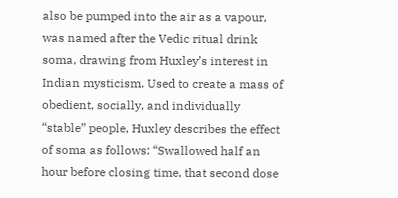also be pumped into the air as a vapour, was named after the Vedic ritual drink soma, drawing from Huxley’s interest in Indian mysticism. Used to create a mass of obedient, socially, and individually “stable” people, Huxley describes the effect of soma as follows: “Swallowed half an hour before closing time, that second dose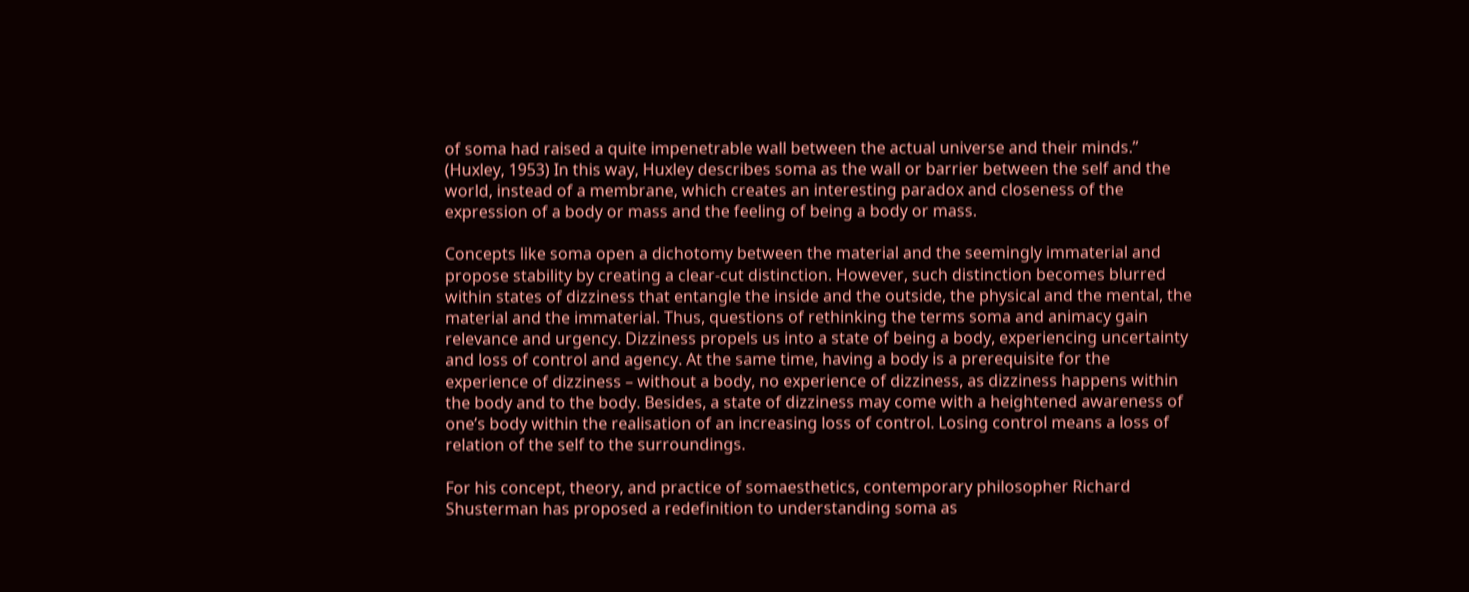of soma had raised a quite impenetrable wall between the actual universe and their minds.” (Huxley, 1953) In this way, Huxley describes soma as the wall or barrier between the self and the world, instead of a membrane, which creates an interesting paradox and closeness of the expression of a body or mass and the feeling of being a body or mass.

Concepts like soma open a dichotomy between the material and the seemingly immaterial and propose stability by creating a clear-cut distinction. However, such distinction becomes blurred within states of dizziness that entangle the inside and the outside, the physical and the mental, the material and the immaterial. Thus, questions of rethinking the terms soma and animacy gain relevance and urgency. Dizziness propels us into a state of being a body, experiencing uncertainty and loss of control and agency. At the same time, having a body is a prerequisite for the experience of dizziness – without a body, no experience of dizziness, as dizziness happens within the body and to the body. Besides, a state of dizziness may come with a heightened awareness of one’s body within the realisation of an increasing loss of control. Losing control means a loss of relation of the self to the surroundings.

For his concept, theory, and practice of somaesthetics, contemporary philosopher Richard Shusterman has proposed a redefinition to understanding soma as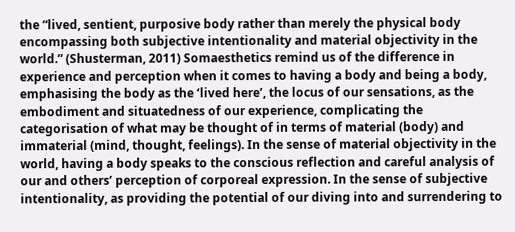the “lived, sentient, purposive body rather than merely the physical body encompassing both subjective intentionality and material objectivity in the world.” (Shusterman, 2011) Somaesthetics remind us of the difference in experience and perception when it comes to having a body and being a body, emphasising the body as the ‘lived here’, the locus of our sensations, as the embodiment and situatedness of our experience, complicating the categorisation of what may be thought of in terms of material (body) and immaterial (mind, thought, feelings). In the sense of material objectivity in the world, having a body speaks to the conscious reflection and careful analysis of our and others’ perception of corporeal expression. In the sense of subjective intentionality, as providing the potential of our diving into and surrendering to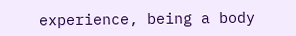experience, being a body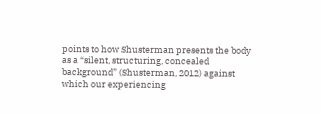points to how Shusterman presents the body as a “silent, structuring, concealed background” (Shusterman, 2012) against which our experiencing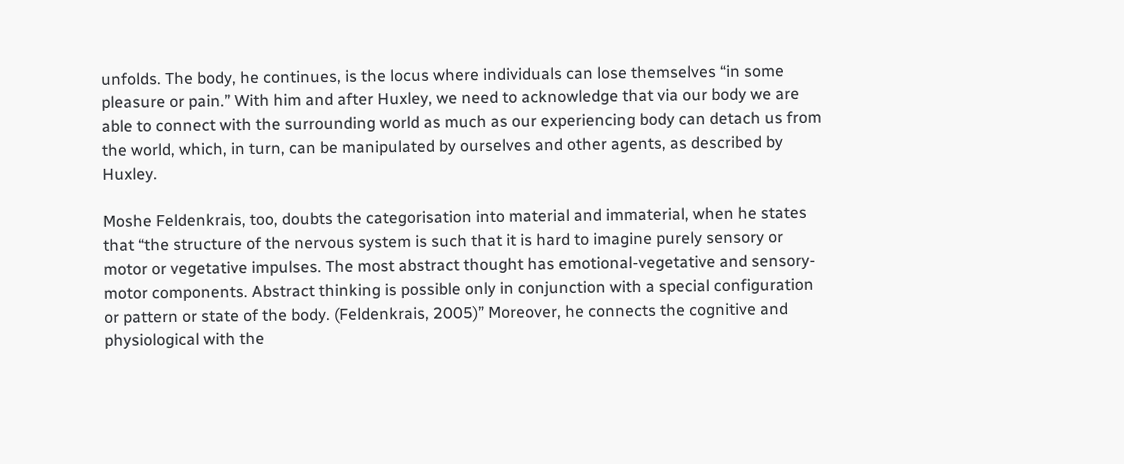unfolds. The body, he continues, is the locus where individuals can lose themselves “in some pleasure or pain.” With him and after Huxley, we need to acknowledge that via our body we are able to connect with the surrounding world as much as our experiencing body can detach us from the world, which, in turn, can be manipulated by ourselves and other agents, as described by Huxley.

Moshe Feldenkrais, too, doubts the categorisation into material and immaterial, when he states that “the structure of the nervous system is such that it is hard to imagine purely sensory or motor or vegetative impulses. The most abstract thought has emotional-vegetative and sensory-motor components. Abstract thinking is possible only in conjunction with a special configuration or pattern or state of the body. (Feldenkrais, 2005)” Moreover, he connects the cognitive and physiological with the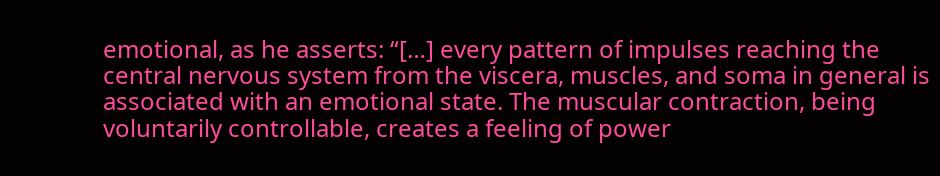emotional, as he asserts: “[…] every pattern of impulses reaching the central nervous system from the viscera, muscles, and soma in general is associated with an emotional state. The muscular contraction, being voluntarily controllable, creates a feeling of power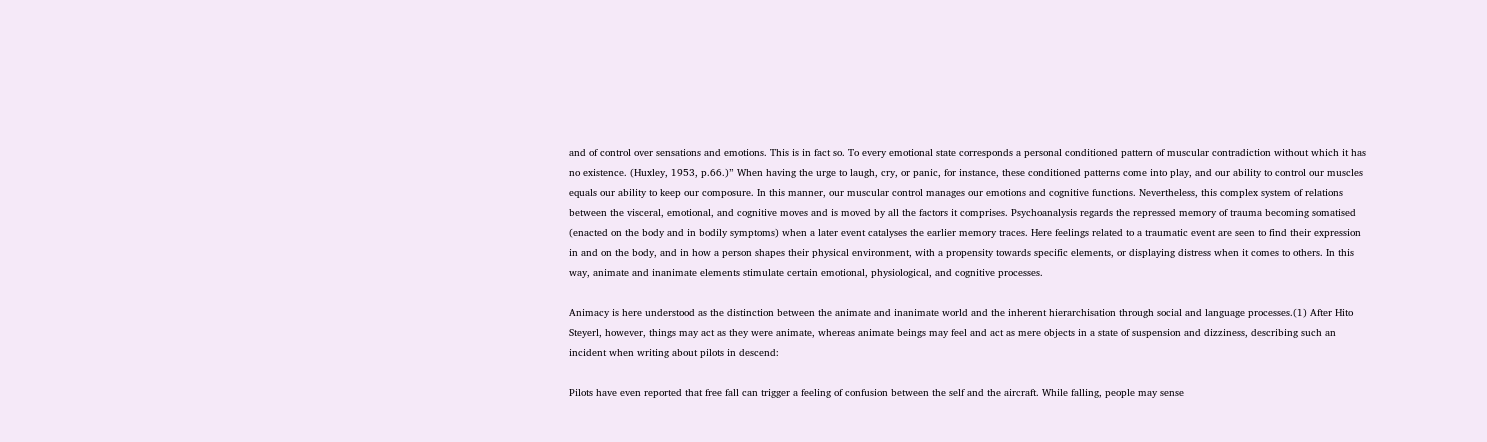and of control over sensations and emotions. This is in fact so. To every emotional state corresponds a personal conditioned pattern of muscular contradiction without which it has no existence. (Huxley, 1953, p.66.)” When having the urge to laugh, cry, or panic, for instance, these conditioned patterns come into play, and our ability to control our muscles equals our ability to keep our composure. In this manner, our muscular control manages our emotions and cognitive functions. Nevertheless, this complex system of relations between the visceral, emotional, and cognitive moves and is moved by all the factors it comprises. Psychoanalysis regards the repressed memory of trauma becoming somatised (enacted on the body and in bodily symptoms) when a later event catalyses the earlier memory traces. Here feelings related to a traumatic event are seen to find their expression in and on the body, and in how a person shapes their physical environment, with a propensity towards specific elements, or displaying distress when it comes to others. In this way, animate and inanimate elements stimulate certain emotional, physiological, and cognitive processes.

Animacy is here understood as the distinction between the animate and inanimate world and the inherent hierarchisation through social and language processes.(1) After Hito Steyerl, however, things may act as they were animate, whereas animate beings may feel and act as mere objects in a state of suspension and dizziness, describing such an incident when writing about pilots in descend:

Pilots have even reported that free fall can trigger a feeling of confusion between the self and the aircraft. While falling, people may sense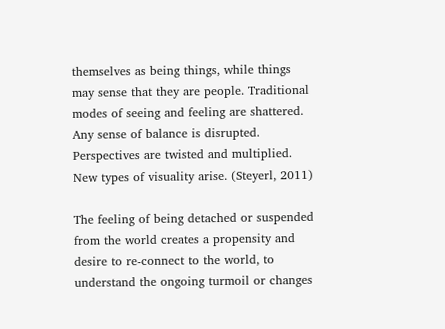themselves as being things, while things may sense that they are people. Traditional modes of seeing and feeling are shattered. Any sense of balance is disrupted. Perspectives are twisted and multiplied. New types of visuality arise. (Steyerl, 2011)

The feeling of being detached or suspended from the world creates a propensity and desire to re-connect to the world, to understand the ongoing turmoil or changes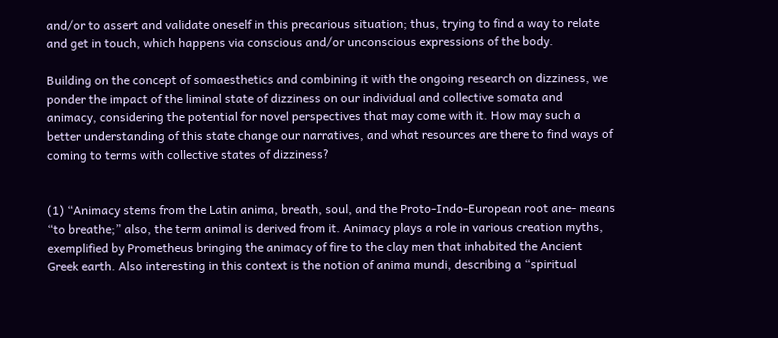and/or to assert and validate oneself in this precarious situation; thus, trying to find a way to relate and get in touch, which happens via conscious and/or unconscious expressions of the body.

Building on the concept of somaesthetics and combining it with the ongoing research on dizziness, we ponder the impact of the liminal state of dizziness on our individual and collective somata and animacy, considering the potential for novel perspectives that may come with it. How may such a better understanding of this state change our narratives, and what resources are there to find ways of coming to terms with collective states of dizziness?


(1) “Animacy stems from the Latin anima, breath, soul, and the Proto-Indo-European root ane- means “to breathe;” also, the term animal is derived from it. Animacy plays a role in various creation myths, exemplified by Prometheus bringing the animacy of fire to the clay men that inhabited the Ancient Greek earth. Also interesting in this context is the notion of anima mundi, describing a “spiritual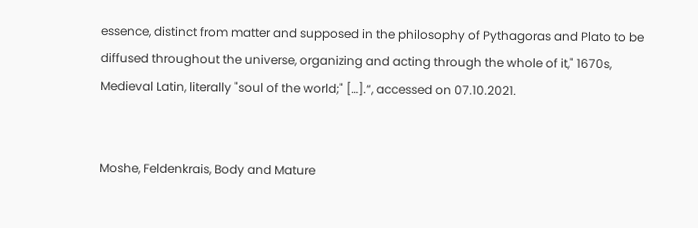essence, distinct from matter and supposed in the philosophy of Pythagoras and Plato to be diffused throughout the universe, organizing and acting through the whole of it," 1670s, Medieval Latin, literally "soul of the world;" […].“, accessed on 07.10.2021.


Moshe, Feldenkrais, Body and Mature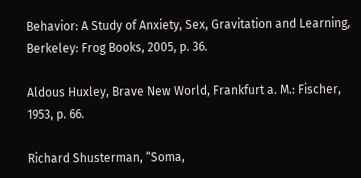Behavior: A Study of Anxiety, Sex, Gravitation and Learning, Berkeley: Frog Books, 2005, p. 36.

Aldous Huxley, Brave New World, Frankfurt a. M.: Fischer, 1953, p. 66.

Richard Shusterman, “Soma,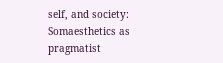self, and society: Somaesthetics as pragmatist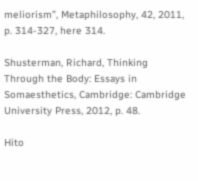meliorism”, Metaphilosophy, 42, 2011, p. 314-327, here 314.

Shusterman, Richard, Thinking Through the Body: Essays in Somaesthetics, Cambridge: Cambridge University Press, 2012, p. 48.

Hito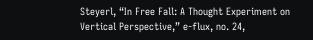Steyerl, “In Free Fall: A Thought Experiment on Vertical Perspective,” e-flux, no. 24,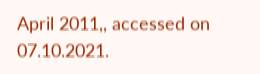April 2011,, accessed on 07.10.2021.